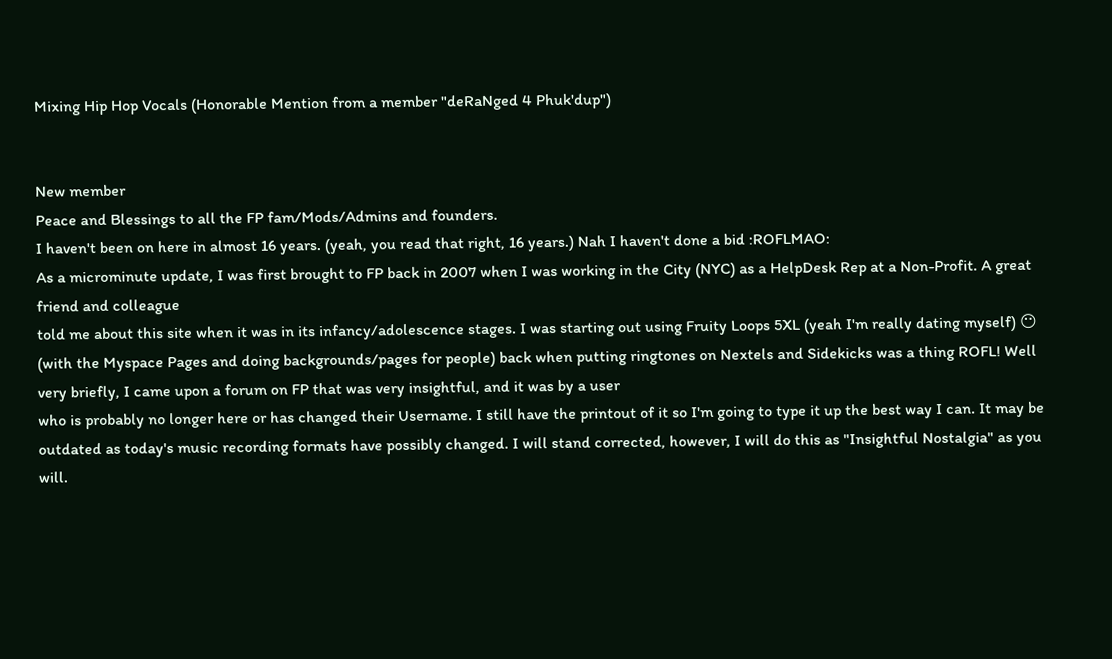Mixing Hip Hop Vocals (Honorable Mention from a member "deRaNged 4 Phuk'dup")


New member
Peace and Blessings to all the FP fam/Mods/Admins and founders.
I haven't been on here in almost 16 years. (yeah, you read that right, 16 years.) Nah I haven't done a bid :ROFLMAO:
As a microminute update, I was first brought to FP back in 2007 when I was working in the City (NYC) as a HelpDesk Rep at a Non-Profit. A great friend and colleague
told me about this site when it was in its infancy/adolescence stages. I was starting out using Fruity Loops 5XL (yeah I'm really dating myself) 😶 (with the Myspace Pages and doing backgrounds/pages for people) back when putting ringtones on Nextels and Sidekicks was a thing ROFL! Well very briefly, I came upon a forum on FP that was very insightful, and it was by a user
who is probably no longer here or has changed their Username. I still have the printout of it so I'm going to type it up the best way I can. It may be outdated as today's music recording formats have possibly changed. I will stand corrected, however, I will do this as "Insightful Nostalgia" as you will.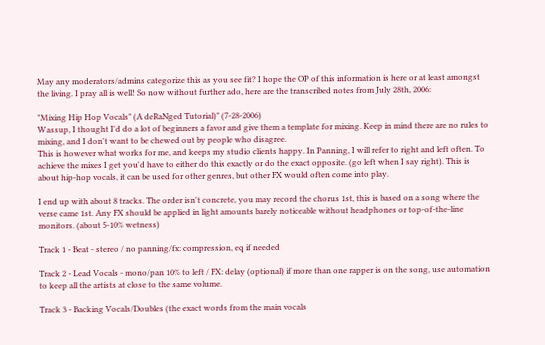May any moderators/admins categorize this as you see fit? I hope the OP of this information is here or at least amongst the living. I pray all is well! So now without further ado, here are the transcribed notes from July 28th, 2006:

"Mixing Hip Hop Vocals" (A deRaNged Tutorial)" (7-28-2006)
Wassup, I thought I'd do a lot of beginners a favor and give them a template for mixing. Keep in mind there are no rules to mixing, and I don't want to be chewed out by people who disagree.
This is however what works for me, and keeps my studio clients happy. In Panning, I will refer to right and left often. To achieve the mixes I get you'd have to either do this exactly or do the exact opposite. (go left when I say right). This is about hip-hop vocals, it can be used for other genres, but other FX would often come into play.

I end up with about 8 tracks. The order isn't concrete, you may record the chorus 1st, this is based on a song where the verse came 1st. Any FX should be applied in light amounts barely noticeable without headphones or top-of-the-line monitors. (about 5-10% wetness)

Track 1 - Beat - stereo / no panning/fx: compression, eq if needed

Track 2 - Lead Vocals - mono/pan 10% to left / FX: delay (optional) if more than one rapper is on the song, use automation to keep all the artists at close to the same volume.

Track 3 - Backing Vocals/Doubles (the exact words from the main vocals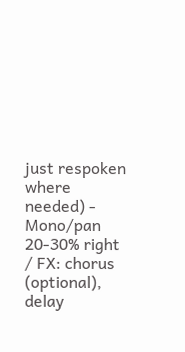just respoken where needed) - Mono/pan 20-30% right / FX: chorus (optional), delay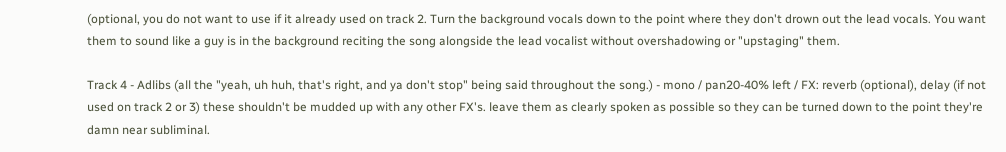(optional, you do not want to use if it already used on track 2. Turn the background vocals down to the point where they don't drown out the lead vocals. You want them to sound like a guy is in the background reciting the song alongside the lead vocalist without overshadowing or "upstaging" them.

Track 4 - Adlibs (all the "yeah, uh huh, that's right, and ya don't stop" being said throughout the song.) - mono / pan20-40% left / FX: reverb (optional), delay (if not used on track 2 or 3) these shouldn't be mudded up with any other FX's. leave them as clearly spoken as possible so they can be turned down to the point they're damn near subliminal.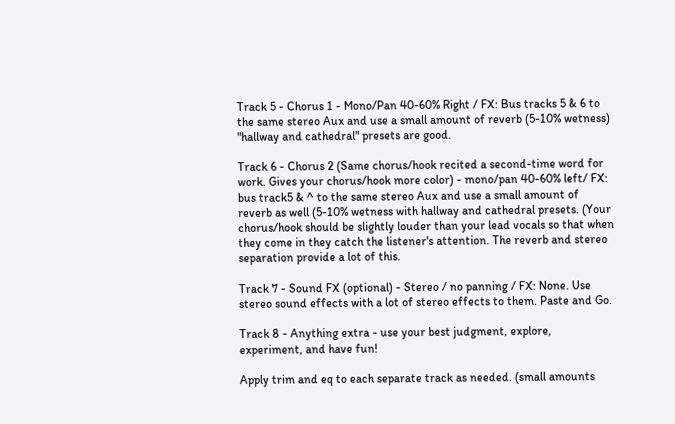Track 5 - Chorus 1 - Mono/Pan 40-60% Right / FX: Bus tracks 5 & 6 to the same stereo Aux and use a small amount of reverb (5-10% wetness) "hallway and cathedral" presets are good.

Track 6 - Chorus 2 (Same chorus/hook recited a second-time word for work. Gives your chorus/hook more color) - mono/pan 40-60% left/ FX: bus track5 & ^ to the same stereo Aux and use a small amount of reverb as well (5-10% wetness with hallway and cathedral presets. (Your chorus/hook should be slightly louder than your lead vocals so that when they come in they catch the listener's attention. The reverb and stereo separation provide a lot of this.

Track 7 - Sound FX (optional) - Stereo / no panning / FX: None. Use stereo sound effects with a lot of stereo effects to them. Paste and Go.

Track 8 - Anything extra - use your best judgment, explore, experiment, and have fun!

Apply trim and eq to each separate track as needed. (small amounts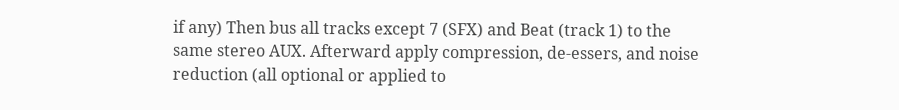if any) Then bus all tracks except 7 (SFX) and Beat (track 1) to the same stereo AUX. Afterward apply compression, de-essers, and noise reduction (all optional or applied to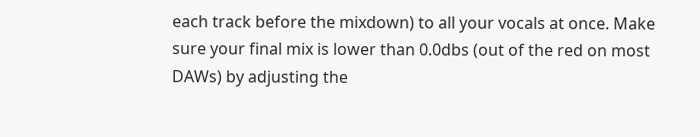each track before the mixdown) to all your vocals at once. Make sure your final mix is lower than 0.0dbs (out of the red on most DAWs) by adjusting the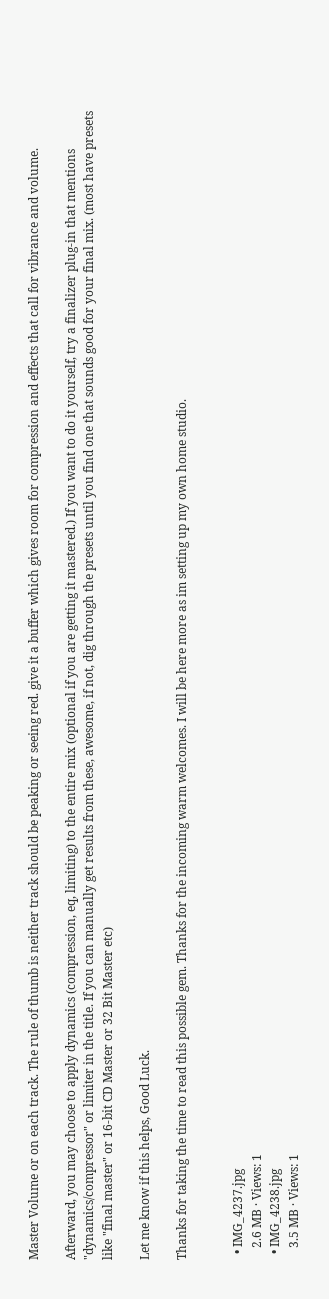Master Volume or on each track. The rule of thumb is neither track should be peaking or seeing red. give it a buffer which gives room for compression and effects that call for vibrance and volume.

Afterward, you may choose to apply dynamics (compression, eq, limiting) to the entire mix (optional if you are getting it mastered.) If you want to do it yourself, try a finalizer plug-in that mentions "dynamics/compressor" or limiter in the title. If you can manually get results from these, awesome, if not, dig through the presets until you find one that sounds good for your final mix. (most have presets like "final master" or 16-bit CD Master or 32 Bit Master etc)

Let me know if this helps, Good Luck.

Thanks for taking the time to read this possible gem. Thanks for the incoming warm welcomes. I will be here more as im setting up my own home studio.


  • IMG_4237.jpg
    2.6 MB · Views: 1
  • IMG_4238.jpg
    3.5 MB · Views: 1